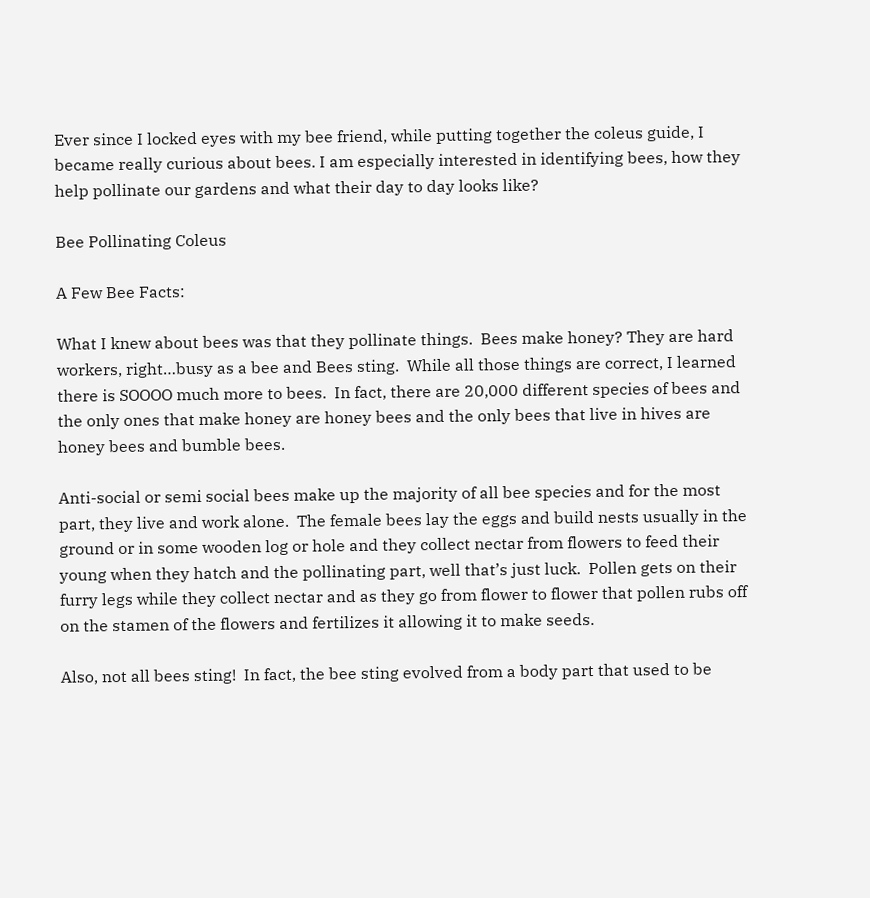Ever since I locked eyes with my bee friend, while putting together the coleus guide, I became really curious about bees. I am especially interested in identifying bees, how they help pollinate our gardens and what their day to day looks like?

Bee Pollinating Coleus

A Few Bee Facts:

What I knew about bees was that they pollinate things.  Bees make honey? They are hard workers, right…busy as a bee and Bees sting.  While all those things are correct, I learned there is SOOOO much more to bees.  In fact, there are 20,000 different species of bees and the only ones that make honey are honey bees and the only bees that live in hives are honey bees and bumble bees.

Anti-social or semi social bees make up the majority of all bee species and for the most part, they live and work alone.  The female bees lay the eggs and build nests usually in the ground or in some wooden log or hole and they collect nectar from flowers to feed their young when they hatch and the pollinating part, well that’s just luck.  Pollen gets on their furry legs while they collect nectar and as they go from flower to flower that pollen rubs off on the stamen of the flowers and fertilizes it allowing it to make seeds.

Also, not all bees sting!  In fact, the bee sting evolved from a body part that used to be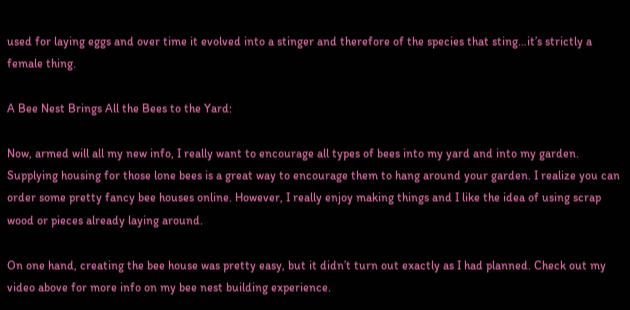used for laying eggs and over time it evolved into a stinger and therefore of the species that sting…it’s strictly a female thing.

A Bee Nest Brings All the Bees to the Yard:

Now, armed will all my new info, I really want to encourage all types of bees into my yard and into my garden. Supplying housing for those lone bees is a great way to encourage them to hang around your garden. I realize you can order some pretty fancy bee houses online. However, I really enjoy making things and I like the idea of using scrap wood or pieces already laying around.

On one hand, creating the bee house was pretty easy, but it didn’t turn out exactly as I had planned. Check out my video above for more info on my bee nest building experience.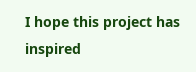I hope this project has inspired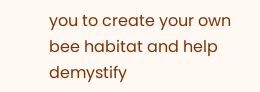you to create your own bee habitat and help demystify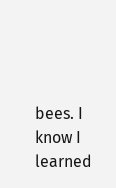bees. I know I learned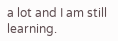a lot and I am still learning.